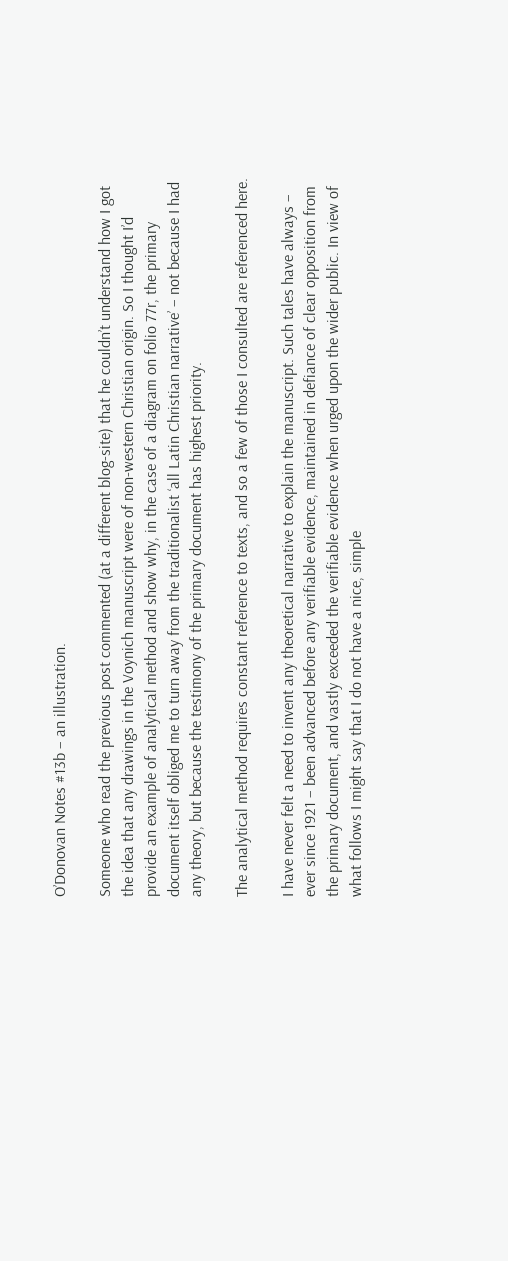O’Donovan Notes #13b – an illustration.

Someone who read the previous post commented (at a different blog-site) that he couldn’t understand how I got the idea that any drawings in the Voynich manuscript were of non-western Christian origin. So I thought I’d provide an example of analytical method and show why, in the case of a diagram on folio 77r, the primary document itself obliged me to turn away from the traditionalist ‘all Latin Christian narrative’ – not because I had any theory, but because the testimony of the primary document has highest priority.

The analytical method requires constant reference to texts, and so a few of those I consulted are referenced here.

I have never felt a need to invent any theoretical narrative to explain the manuscript. Such tales have always – ever since 1921 – been advanced before any verifiable evidence, maintained in defiance of clear opposition from the primary document, and vastly exceeded the verifiable evidence when urged upon the wider public. In view of what follows I might say that I do not have a nice, simple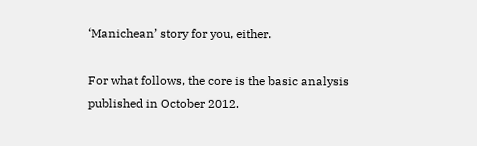‘Manichean’ story for you, either.

For what follows, the core is the basic analysis published in October 2012.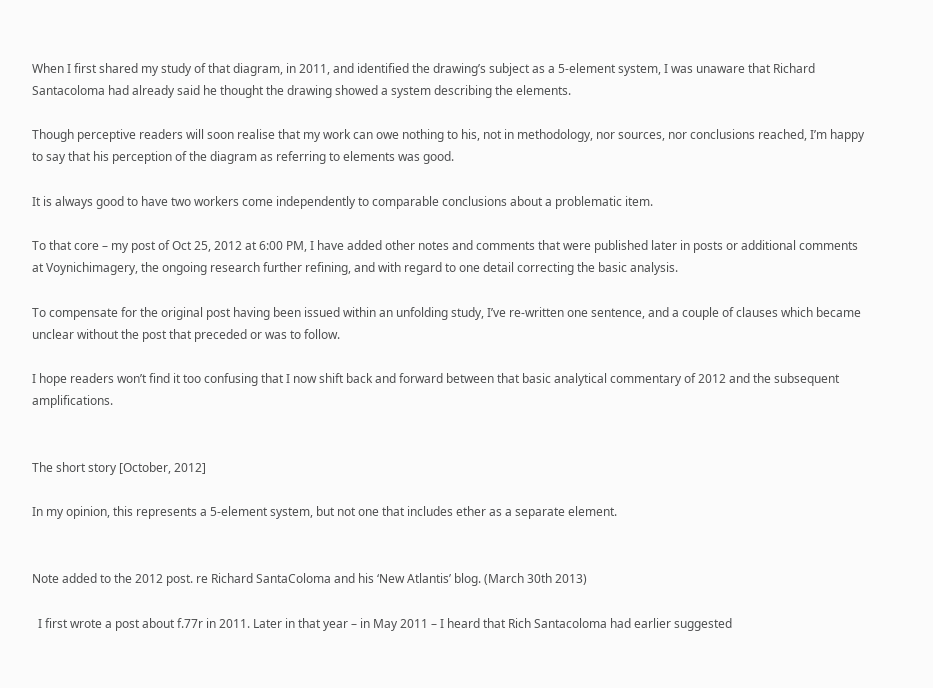When I first shared my study of that diagram, in 2011, and identified the drawing’s subject as a 5-element system, I was unaware that Richard Santacoloma had already said he thought the drawing showed a system describing the elements.

Though perceptive readers will soon realise that my work can owe nothing to his, not in methodology, nor sources, nor conclusions reached, I’m happy to say that his perception of the diagram as referring to elements was good.

It is always good to have two workers come independently to comparable conclusions about a problematic item.

To that core – my post of Oct 25, 2012 at 6:00 PM, I have added other notes and comments that were published later in posts or additional comments at Voynichimagery, the ongoing research further refining, and with regard to one detail correcting the basic analysis.

To compensate for the original post having been issued within an unfolding study, I’ve re-written one sentence, and a couple of clauses which became unclear without the post that preceded or was to follow.

I hope readers won’t find it too confusing that I now shift back and forward between that basic analytical commentary of 2012 and the subsequent amplifications.


The short story [October, 2012]

In my opinion, this represents a 5-element system, but not one that includes ether as a separate element.


Note added to the 2012 post. re Richard SantaColoma and his ‘New Atlantis’ blog. (March 30th 2013)

  I first wrote a post about f.77r in 2011. Later in that year – in May 2011 – I heard that Rich Santacoloma had earlier suggested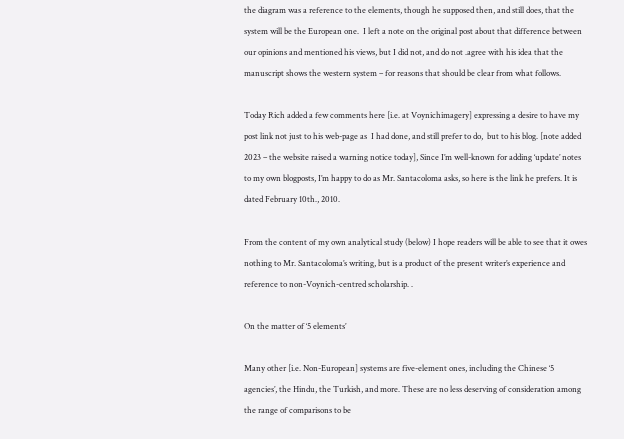the diagram was a reference to the elements, though he supposed then, and still does, that the system will be the European one.  I left a note on the original post about that difference between our opinions and mentioned his views, but I did not, and do not .agree with his idea that the manuscript shows the western system – for reasons that should be clear from what follows.

Today Rich added a few comments here [i.e. at Voynichimagery] expressing a desire to have my post link not just to his web-page as  I had done, and still prefer to do,  but to his blog. [note added 2023 – the website raised a warning notice today], Since I’m well-known for adding ‘update’ notes to my own blogposts, I’m happy to do as Mr. Santacoloma asks, so here is the link he prefers. It is dated February 10th., 2010.

From the content of my own analytical study (below) I hope readers will be able to see that it owes nothing to Mr. Santacoloma’s writing, but is a product of the present writer’s experience and reference to non-Voynich-centred scholarship. .

On the matter of ‘5 elements’

Many other [i.e. Non-European] systems are five-element ones, including the Chinese ‘5 agencies’, the Hindu, the Turkish, and more. These are no less deserving of consideration among the range of comparisons to be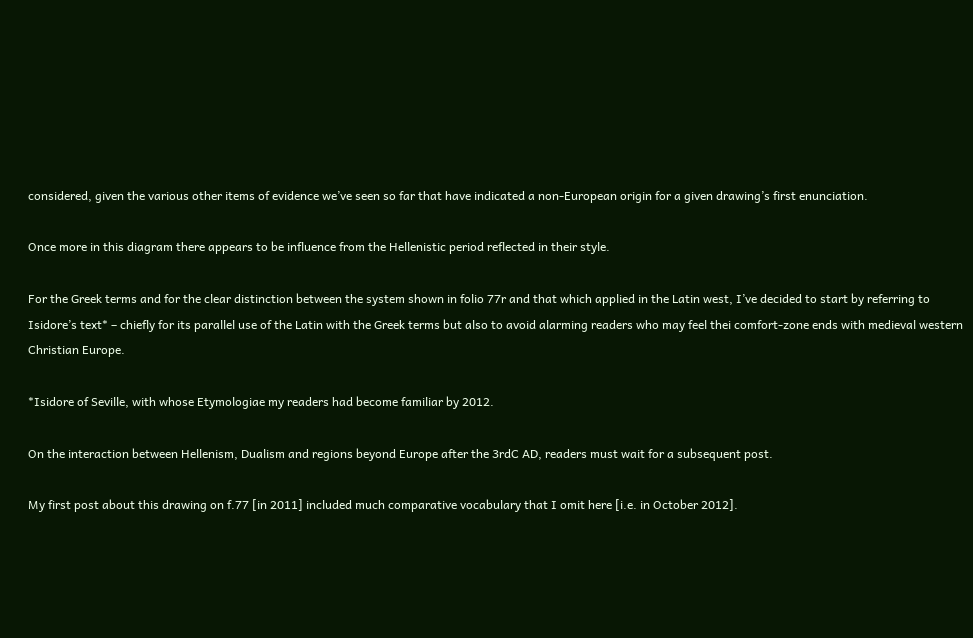considered, given the various other items of evidence we’ve seen so far that have indicated a non-European origin for a given drawing’s first enunciation.

Once more in this diagram there appears to be influence from the Hellenistic period reflected in their style.

For the Greek terms and for the clear distinction between the system shown in folio 77r and that which applied in the Latin west, I’ve decided to start by referring to Isidore’s text* – chiefly for its parallel use of the Latin with the Greek terms but also to avoid alarming readers who may feel thei comfort-zone ends with medieval western Christian Europe.

*Isidore of Seville, with whose Etymologiae my readers had become familiar by 2012.

On the interaction between Hellenism, Dualism and regions beyond Europe after the 3rdC AD, readers must wait for a subsequent post.

My first post about this drawing on f.77 [in 2011] included much comparative vocabulary that I omit here [i.e. in October 2012].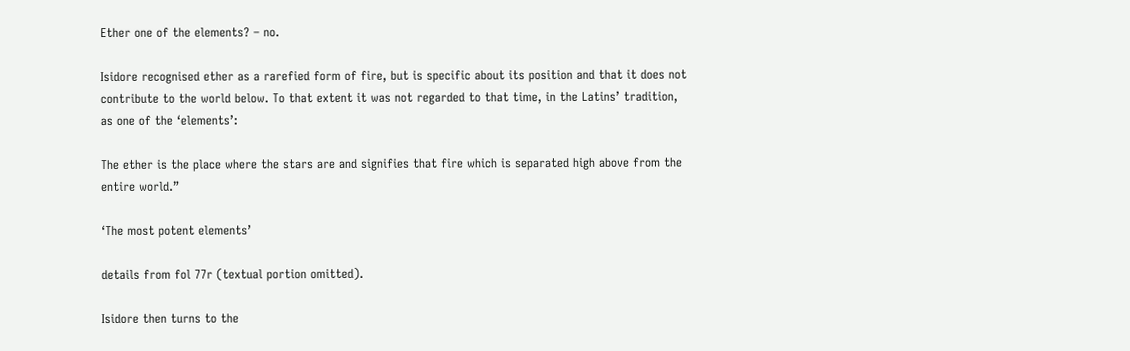Ether one of the elements? – no.

Isidore recognised ether as a rarefied form of fire, but is specific about its position and that it does not contribute to the world below. To that extent it was not regarded to that time, in the Latins’ tradition, as one of the ‘elements’:

The ether is the place where the stars are and signifies that fire which is separated high above from the entire world.”

‘The most potent elements’

details from fol 77r (textual portion omitted).

Isidore then turns to the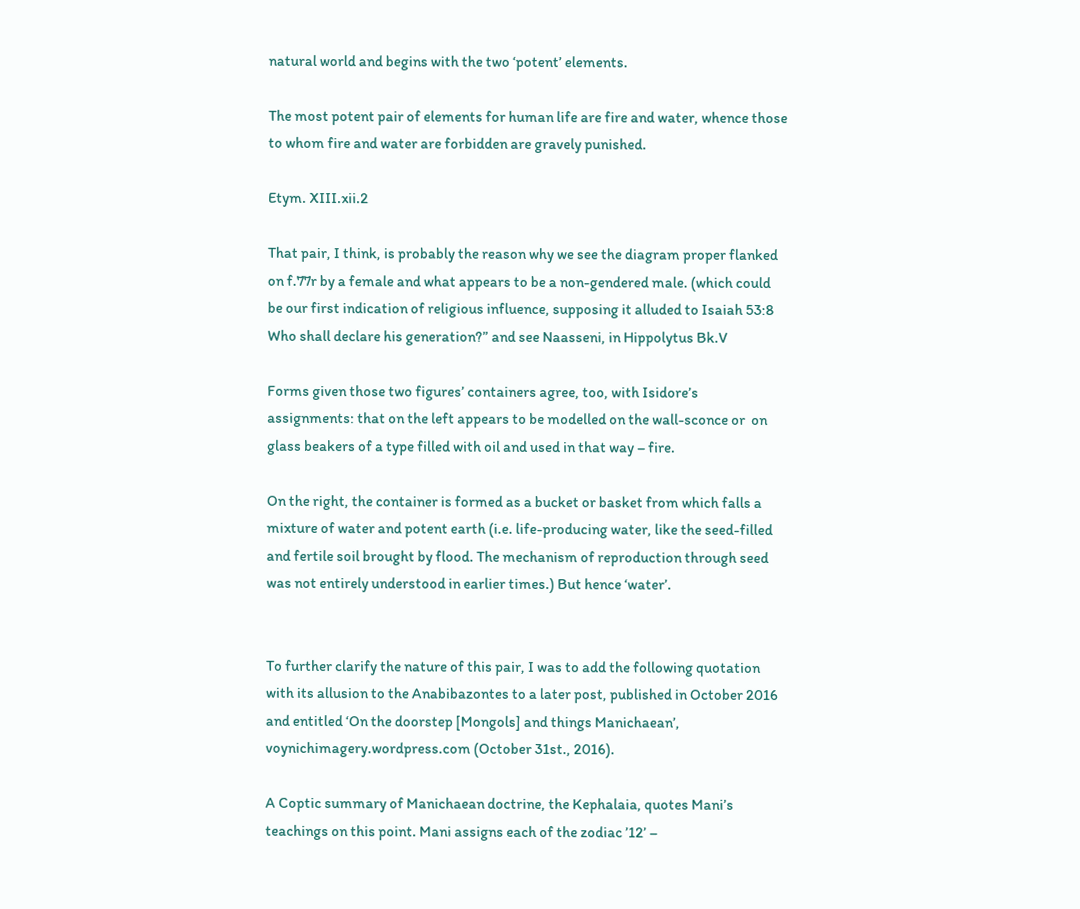natural world and begins with the two ‘potent’ elements.

The most potent pair of elements for human life are fire and water, whence those to whom fire and water are forbidden are gravely punished.

Etym. XIII.xii.2

That pair, I think, is probably the reason why we see the diagram proper flanked on f.77r by a female and what appears to be a non-gendered male. (which could be our first indication of religious influence, supposing it alluded to Isaiah 53:8  Who shall declare his generation?” and see Naasseni, in Hippolytus Bk.V

Forms given those two figures’ containers agree, too, with Isidore’s assignments: that on the left appears to be modelled on the wall-sconce or  on glass beakers of a type filled with oil and used in that way – fire.

On the right, the container is formed as a bucket or basket from which falls a mixture of water and potent earth (i.e. life-producing water, like the seed-filled and fertile soil brought by flood. The mechanism of reproduction through seed was not entirely understood in earlier times.) But hence ‘water’.


To further clarify the nature of this pair, I was to add the following quotation with its allusion to the Anabibazontes to a later post, published in October 2016 and entitled ‘On the doorstep [Mongols] and things Manichaean’, voynichimagery.wordpress.com (October 31st., 2016).

A Coptic summary of Manichaean doctrine, the Kephalaia, quotes Mani’s teachings on this point. Mani assigns each of the zodiac ’12’ –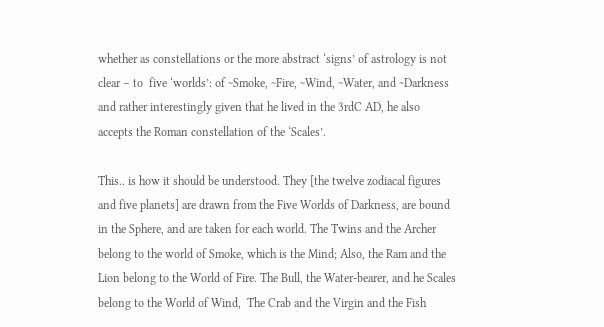whether as constellations or the more abstract ‘signs’ of astrology is not clear – to  five ‘worlds’: of ~Smoke, ~Fire, ~Wind, ~Water, and ~Darkness and rather interestingly given that he lived in the 3rdC AD, he also accepts the Roman constellation of the ‘Scales’.

This.. is how it should be understood. They [the twelve zodiacal figures and five planets] are drawn from the Five Worlds of Darkness, are bound in the Sphere, and are taken for each world. The Twins and the Archer belong to the world of Smoke, which is the Mind; Also, the Ram and the Lion belong to the World of Fire. The Bull, the Water-bearer, and he Scales belong to the World of Wind,  The Crab and the Virgin and the Fish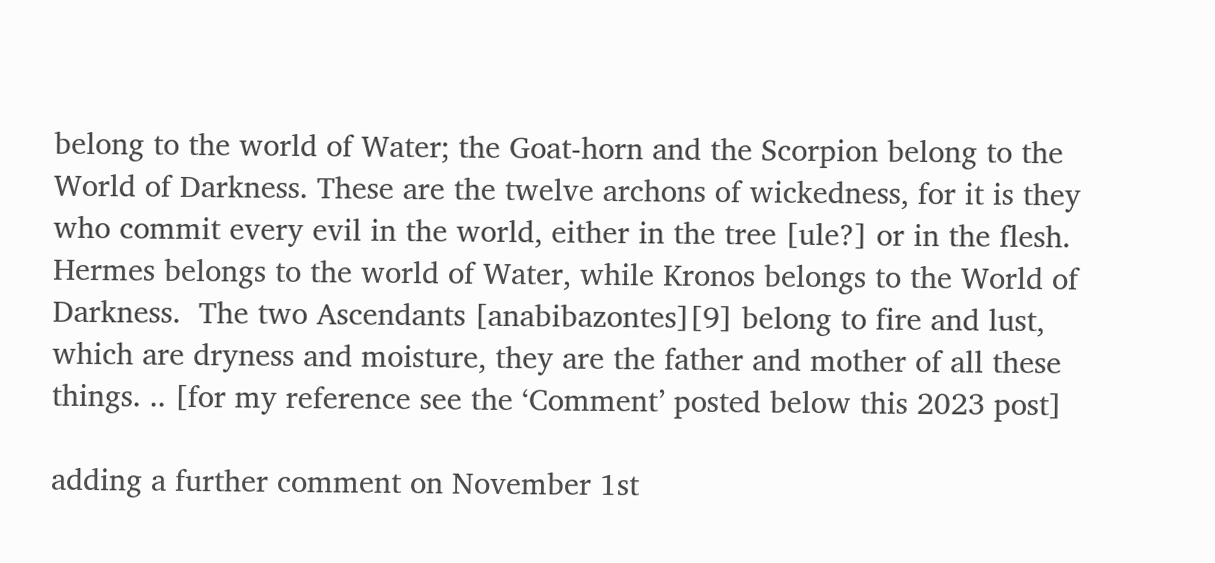belong to the world of Water; the Goat-horn and the Scorpion belong to the World of Darkness. These are the twelve archons of wickedness, for it is they who commit every evil in the world, either in the tree [ule?] or in the flesh.  Hermes belongs to the world of Water, while Kronos belongs to the World of Darkness.  The two Ascendants [anabibazontes][9] belong to fire and lust, which are dryness and moisture, they are the father and mother of all these things. .. [for my reference see the ‘Comment’ posted below this 2023 post]

adding a further comment on November 1st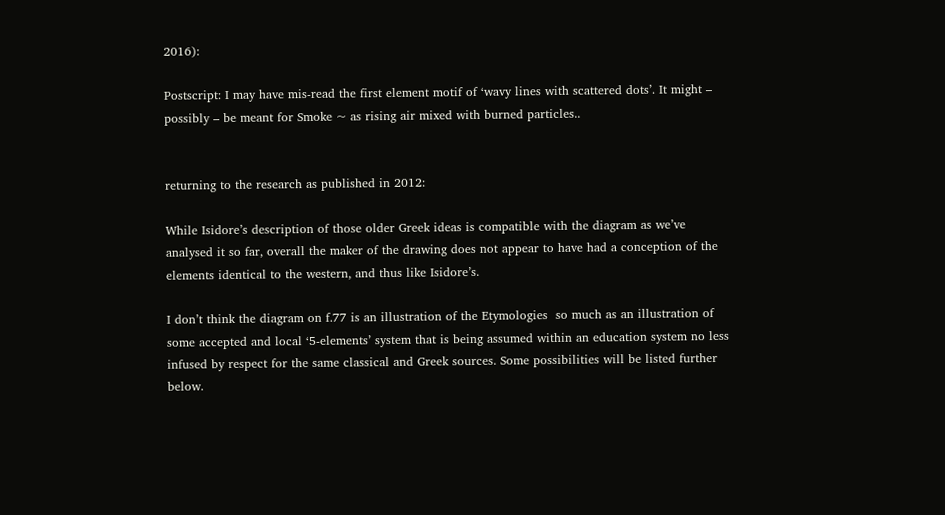2016):

Postscript: I may have mis-read the first element motif of ‘wavy lines with scattered dots’. It might – possibly – be meant for Smoke ~ as rising air mixed with burned particles..


returning to the research as published in 2012:

While Isidore’s description of those older Greek ideas is compatible with the diagram as we’ve analysed it so far, overall the maker of the drawing does not appear to have had a conception of the elements identical to the western, and thus like Isidore’s.

I don’t think the diagram on f.77 is an illustration of the Etymologies  so much as an illustration of some accepted and local ‘5-elements’ system that is being assumed within an education system no less infused by respect for the same classical and Greek sources. Some possibilities will be listed further below.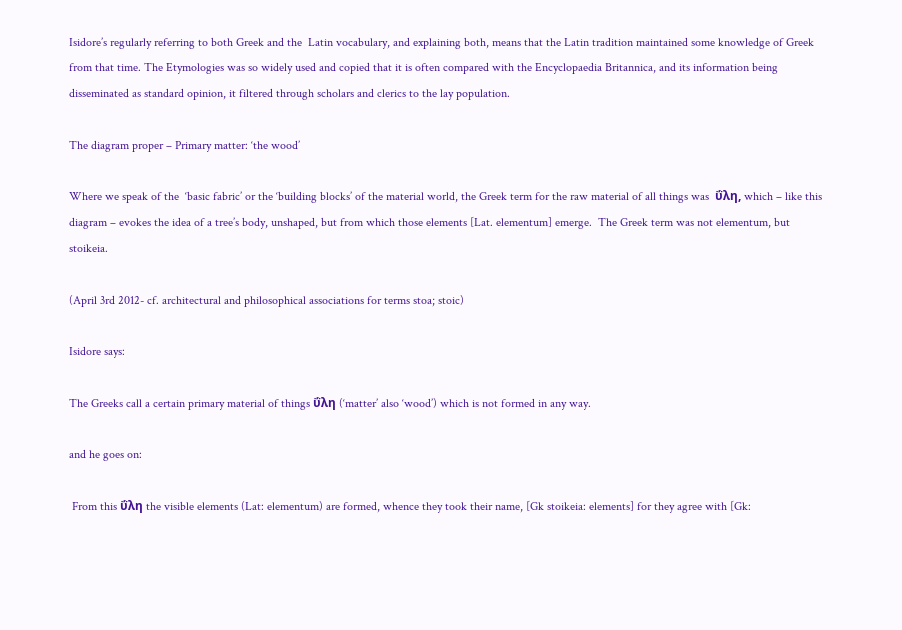Isidore’s regularly referring to both Greek and the  Latin vocabulary, and explaining both, means that the Latin tradition maintained some knowledge of Greek from that time. The Etymologies was so widely used and copied that it is often compared with the Encyclopaedia Britannica, and its information being disseminated as standard opinion, it filtered through scholars and clerics to the lay population.

The diagram proper – Primary matter: ‘the wood’

Where we speak of the  ‘basic fabric’ or the ‘building blocks’ of the material world, the Greek term for the raw material of all things was  ΰλη, which – like this diagram – evokes the idea of a tree’s body, unshaped, but from which those elements [Lat. elementum] emerge.  The Greek term was not elementum, but  stoikeia.

(April 3rd 2012- cf. architectural and philosophical associations for terms stoa; stoic)

Isidore says:

The Greeks call a certain primary material of things ΰλη (‘matter’ also ‘wood’) which is not formed in any way.

and he goes on:

 From this ΰλη the visible elements (Lat: elementum) are formed, whence they took their name, [Gk stoikeia: elements] for they agree with [Gk: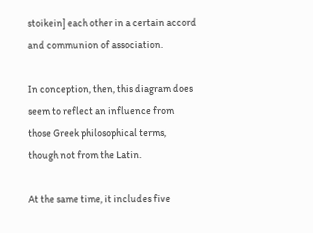stoikein] each other in a certain accord and communion of association.

In conception, then, this diagram does seem to reflect an influence from those Greek philosophical terms, though not from the Latin.

At the same time, it includes five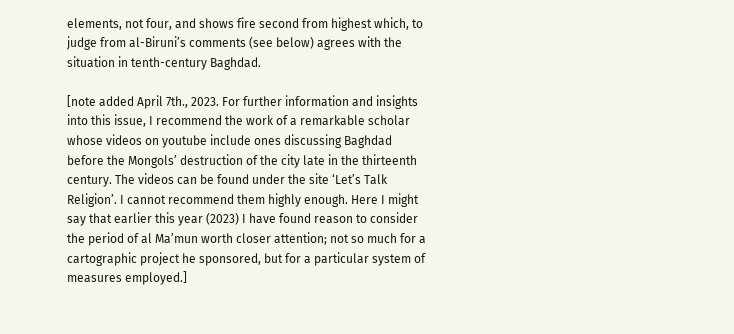elements, not four, and shows fire second from highest which, to judge from al-Biruni’s comments (see below) agrees with the situation in tenth-century Baghdad.

[note added April 7th., 2023. For further information and insights into this issue, I recommend the work of a remarkable scholar whose videos on youtube include ones discussing Baghdad before the Mongols’ destruction of the city late in the thirteenth century. The videos can be found under the site ‘Let’s Talk Religion’. I cannot recommend them highly enough. Here I might say that earlier this year (2023) I have found reason to consider the period of al Ma’mun worth closer attention; not so much for a cartographic project he sponsored, but for a particular system of measures employed.]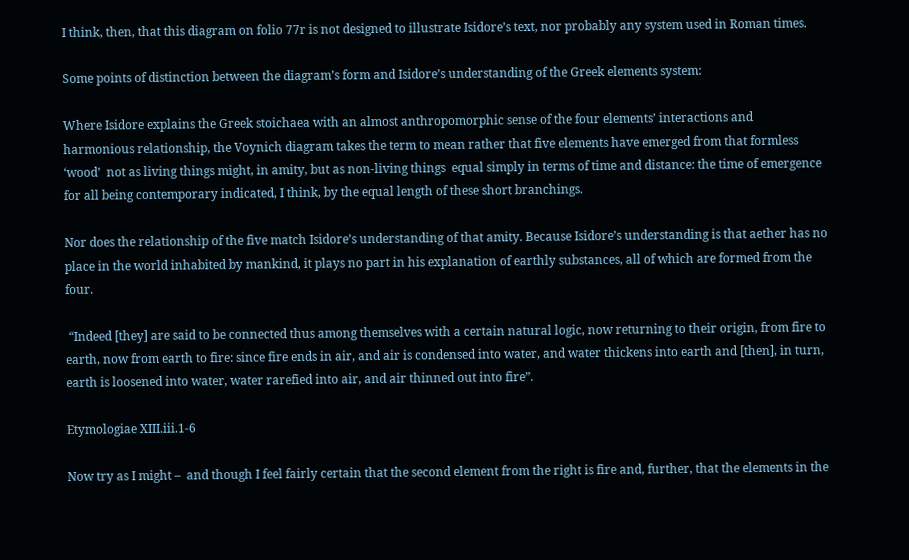I think, then, that this diagram on folio 77r is not designed to illustrate Isidore’s text, nor probably any system used in Roman times.

Some points of distinction between the diagram’s form and Isidore’s understanding of the Greek elements system:

Where Isidore explains the Greek stoichaea with an almost anthropomorphic sense of the four elements’ interactions and harmonious relationship, the Voynich diagram takes the term to mean rather that five elements have emerged from that formless ‘wood’  not as living things might, in amity, but as non-living things  equal simply in terms of time and distance: the time of emergence for all being contemporary indicated, I think, by the equal length of these short branchings.

Nor does the relationship of the five match Isidore’s understanding of that amity. Because Isidore’s understanding is that aether has no place in the world inhabited by mankind, it plays no part in his explanation of earthly substances, all of which are formed from the four.

 “Indeed [they] are said to be connected thus among themselves with a certain natural logic, now returning to their origin, from fire to earth, now from earth to fire: since fire ends in air, and air is condensed into water, and water thickens into earth and [then], in turn, earth is loosened into water, water rarefied into air, and air thinned out into fire”.

Etymologiae XIII.iii.1-6

Now try as I might –  and though I feel fairly certain that the second element from the right is fire and, further, that the elements in the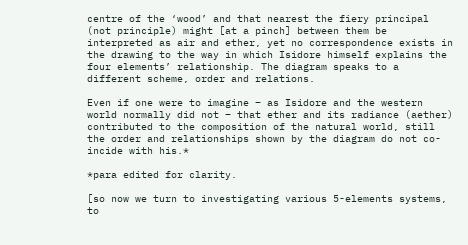centre of the ‘wood’ and that nearest the fiery principal (not principle) might [at a pinch] between them be interpreted as air and ether, yet no correspondence exists in the drawing to the way in which Isidore himself explains the four elements’ relationship. The diagram speaks to a different scheme, order and relations.

Even if one were to imagine – as Isidore and the western world normally did not – that ether and its radiance (aether) contributed to the composition of the natural world, still the order and relationships shown by the diagram do not co-incide with his.*

*para edited for clarity.

[so now we turn to investigating various 5-elements systems, to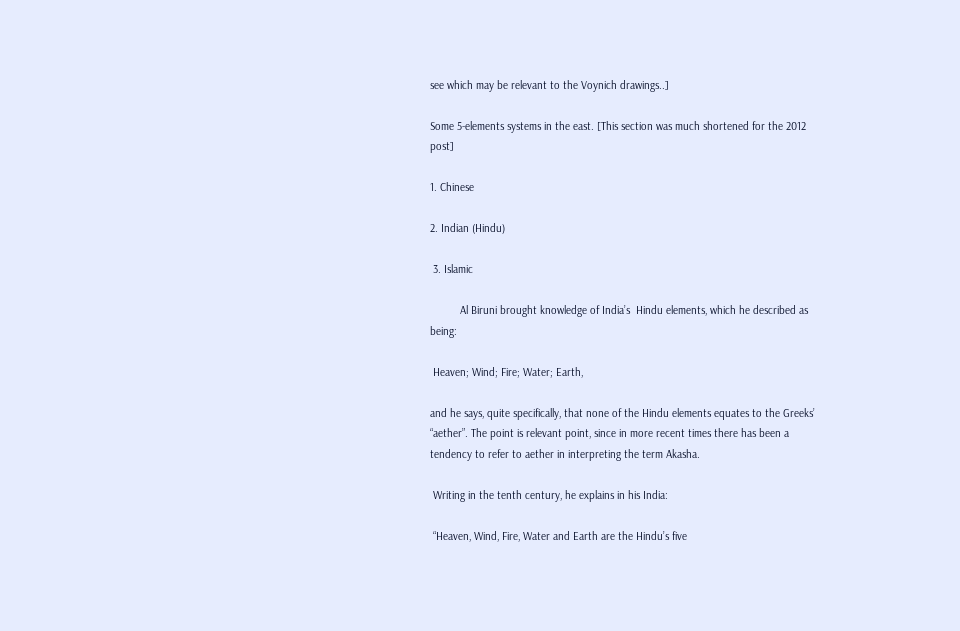see which may be relevant to the Voynich drawings..]

Some 5-elements systems in the east. [This section was much shortened for the 2012 post]

1. Chinese

2. Indian (Hindu)

 3. Islamic

          Al Biruni brought knowledge of India’s  Hindu elements, which he described as being:

 Heaven; Wind; Fire; Water; Earth,

and he says, quite specifically, that none of the Hindu elements equates to the Greeks’ “aether”. The point is relevant point, since in more recent times there has been a tendency to refer to aether in interpreting the term Akasha.

 Writing in the tenth century, he explains in his India:

 “Heaven, Wind, Fire, Water and Earth are the Hindu’s five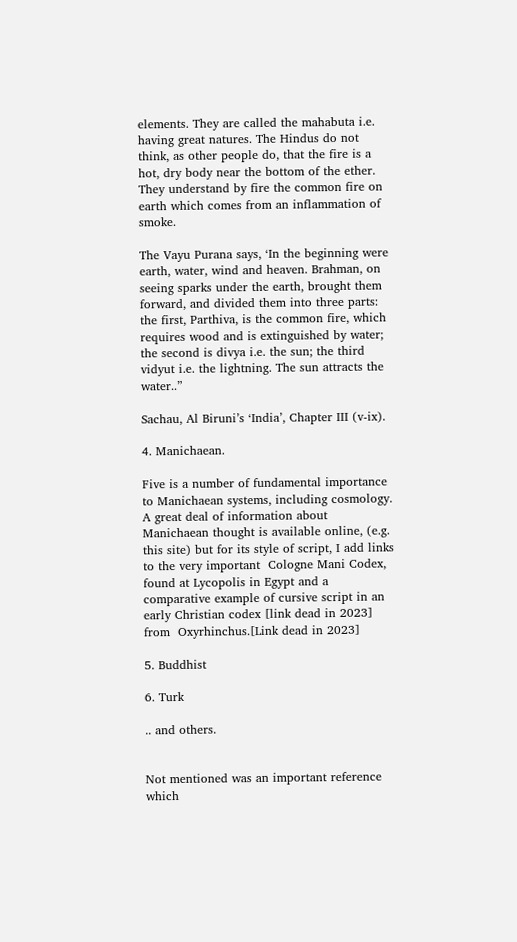elements. They are called the mahabuta i.e. having great natures. The Hindus do not think, as other people do, that the fire is a hot, dry body near the bottom of the ether. They understand by fire the common fire on earth which comes from an inflammation of smoke.

The Vayu Purana says, ‘In the beginning were earth, water, wind and heaven. Brahman, on seeing sparks under the earth, brought them forward, and divided them into three parts: the first, Parthiva, is the common fire, which requires wood and is extinguished by water; the second is divya i.e. the sun; the third vidyut i.e. the lightning. The sun attracts the water..”

Sachau, Al Biruni’s ‘India’, Chapter III (v-ix).

4. Manichaean.

Five is a number of fundamental importance to Manichaean systems, including cosmology. A great deal of information about Manichaean thought is available online, (e.g. this site) but for its style of script, I add links to the very important  Cologne Mani Codex, found at Lycopolis in Egypt and a comparative example of cursive script in an early Christian codex [link dead in 2023] from  Oxyrhinchus.[Link dead in 2023]

5. Buddhist

6. Turk

.. and others.


Not mentioned was an important reference which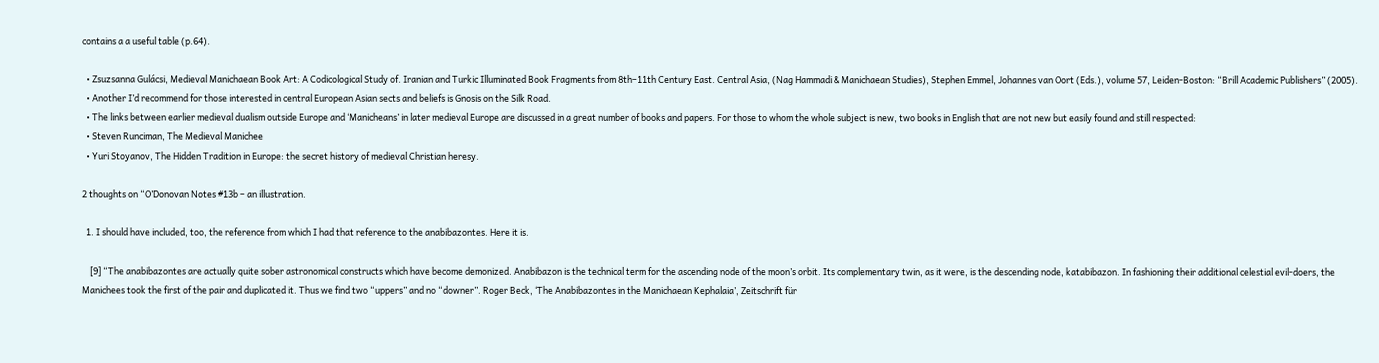contains a a useful table (p.64).

  • Zsuzsanna Gulácsi, Medieval Manichaean Book Art: A Codicological Study of. Iranian and Turkic Illuminated Book Fragments from 8th–11th Century East. Central Asia, (Nag Hammadi & Manichaean Studies), Stephen Emmel, Johannes van Oort (Eds.), volume 57, Leiden-Boston: “Brill Academic Publishers” (2005).
  • Another I’d recommend for those interested in central European Asian sects and beliefs is Gnosis on the Silk Road.
  • The links between earlier medieval dualism outside Europe and ‘Manicheans’ in later medieval Europe are discussed in a great number of books and papers. For those to whom the whole subject is new, two books in English that are not new but easily found and still respected:
  • Steven Runciman, The Medieval Manichee
  • Yuri Stoyanov, The Hidden Tradition in Europe: the secret history of medieval Christian heresy.

2 thoughts on “O’Donovan Notes #13b – an illustration.

  1. I should have included, too, the reference from which I had that reference to the anabibazontes. Here it is.

    [9] “The anabibazontes are actually quite sober astronomical constructs which have become demonized. Anabibazon is the technical term for the ascending node of the moon’s orbit. Its complementary twin, as it were, is the descending node, katabibazon. In fashioning their additional celestial evil-doers, the Manichees took the first of the pair and duplicated it. Thus we find two “uppers” and no “downer”. Roger Beck, ‘The Anabibazontes in the Manichaean Kephalaia’, Zeitschrift für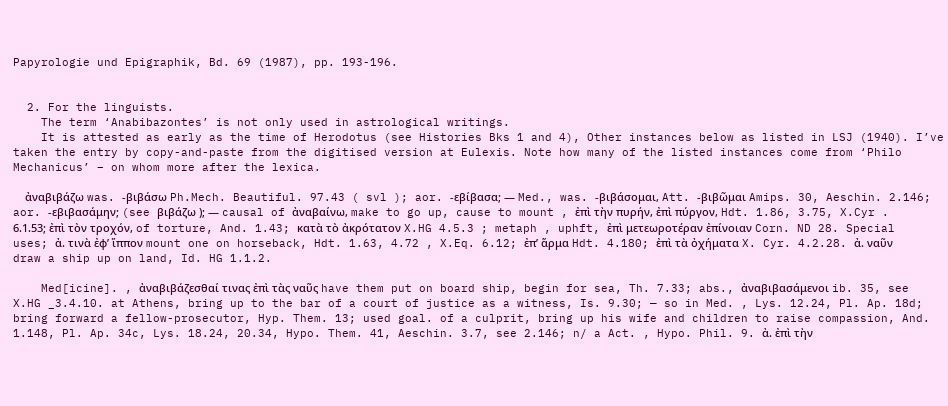Papyrologie und Epigraphik, Bd. 69 (1987), pp. 193-196.


  2. For the linguists.
    The term ‘Anabibazontes’ is not only used in astrological writings.
    It is attested as early as the time of Herodotus (see Histories Bks 1 and 4), Other instances below as listed in LSJ (1940). I’ve taken the entry by copy-and-paste from the digitised version at Eulexis. Note how many of the listed instances come from ‘Philo Mechanicus’ – on whom more after the lexica.

    ἀναβιβάζω was. -βιβάσω Ph.Mech. Beautiful. 97.43 ( svl ); aor. -εβίβασα; — Med., was. -βιβάσομαι, Att. -βιβῶμαι Amips. 30, Aeschin. 2.146; aor. -εβιβασάμην; (see βιβάζω ); — causal of ἀναβαίνω, make to go up, cause to mount , ἐπὶ τὴν πυρήν, ἐπὶ πύργον, Hdt. 1.86, 3.75, X.Cyr . 6.1.53; ἐπὶ τὸν τροχόν, of torture, And. 1.43; κατὰ τὸ ἀκρότατον X.HG 4.5.3 ; metaph , uphft, ἐπὶ μετεωροτέραν ἐπίνοιαν Corn. ND 28. Special uses; ἀ. τινὰ ἐφ’ ἵππον mount one on horseback, Hdt. 1.63, 4.72 , X.Eq. 6.12; ἐπ’ ἅρμα Hdt. 4.180; ἐπὶ τὰ ὀχήματα X. Cyr. 4.2.28. ἀ. ναῦν draw a ship up on land, Id. HG 1.1.2.

    Med[icine]. , ἀναβιβάζεσθαί τινας ἐπὶ τὰς ναῦς have them put on board ship, begin for sea, Th. 7.33; abs., ἀναβιβασάμενοι ib. 35, see X.HG _3.4.10. at Athens, bring up to the bar of a court of justice as a witness, Is. 9.30; — so in Med. , Lys. 12.24, Pl. Ap. 18d; bring forward a fellow-prosecutor, Hyp. Them. 13; used goal. of a culprit, bring up his wife and children to raise compassion, And. 1.148, Pl. Ap. 34c, Lys. 18.24, 20.34, Hypo. Them. 41, Aeschin. 3.7, see 2.146; n/ a Act. , Hypo. Phil. 9. ἀ. ἐπὶ τὴν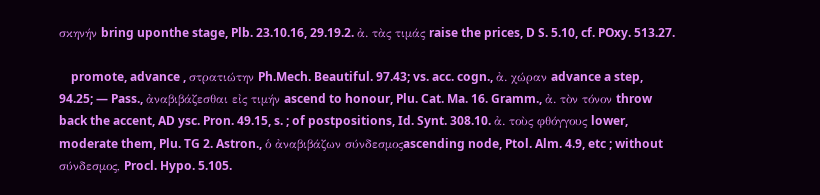σκηνήν bring uponthe stage, Plb. 23.10.16, 29.19.2. ἀ. τὰς τιμάς raise the prices, D S. 5.10, cf. POxy. 513.27.

    promote, advance , στρατιώτην Ph.Mech. Beautiful. 97.43; vs. acc. cogn., ἀ. χώραν advance a step, 94.25; — Pass., ἀναβιβάζεσθαι εἰς τιμήν ascend to honour, Plu. Cat. Ma. 16. Gramm., ἀ. τὸν τόνον throw back the accent, AD ysc. Pron. 49.15, s. ; of postpositions, Id. Synt. 308.10. ἀ. τοὺς φθόγγους lower, moderate them, Plu. TG 2. Astron., ὁ ἀναβιβάζων σύνδεσμοςascending node, Ptol. Alm. 4.9, etc ; without σύνδεσμος, Procl. Hypo. 5.105.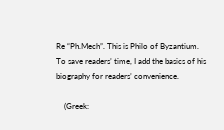Re “Ph.Mech”. This is Philo of Byzantium. To save readers’ time, I add the basics of his biography for readers’ convenience.

    (Greek: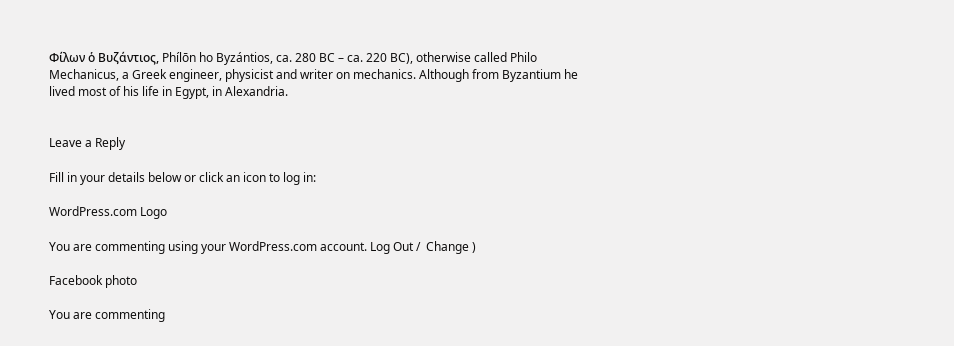Φίλων ὁ Βυζάντιος, Phílōn ho Byzántios, ca. 280 BC – ca. 220 BC), otherwise called Philo Mechanicus, a Greek engineer, physicist and writer on mechanics. Although from Byzantium he lived most of his life in Egypt, in Alexandria.


Leave a Reply

Fill in your details below or click an icon to log in:

WordPress.com Logo

You are commenting using your WordPress.com account. Log Out /  Change )

Facebook photo

You are commenting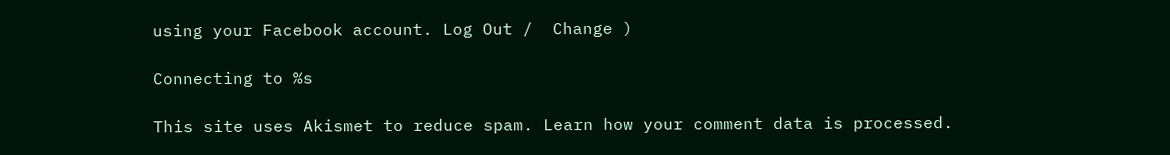using your Facebook account. Log Out /  Change )

Connecting to %s

This site uses Akismet to reduce spam. Learn how your comment data is processed.